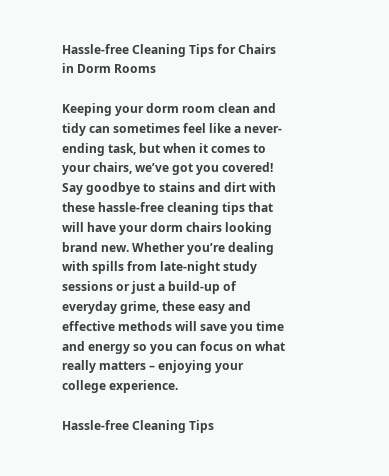Hassle-free Cleaning Tips for Chairs in Dorm Rooms

Keeping your dorm room clean and tidy can sometimes feel like a never-ending task, but when it comes to your chairs, we’ve got you covered! Say goodbye to stains and dirt with these hassle-free cleaning tips that will have your dorm chairs looking brand new. Whether you’re dealing with spills from late-night study sessions or just a build-up of everyday grime, these easy and effective methods will save you time and energy so you can focus on what really matters – enjoying your college experience.

Hassle-free Cleaning Tips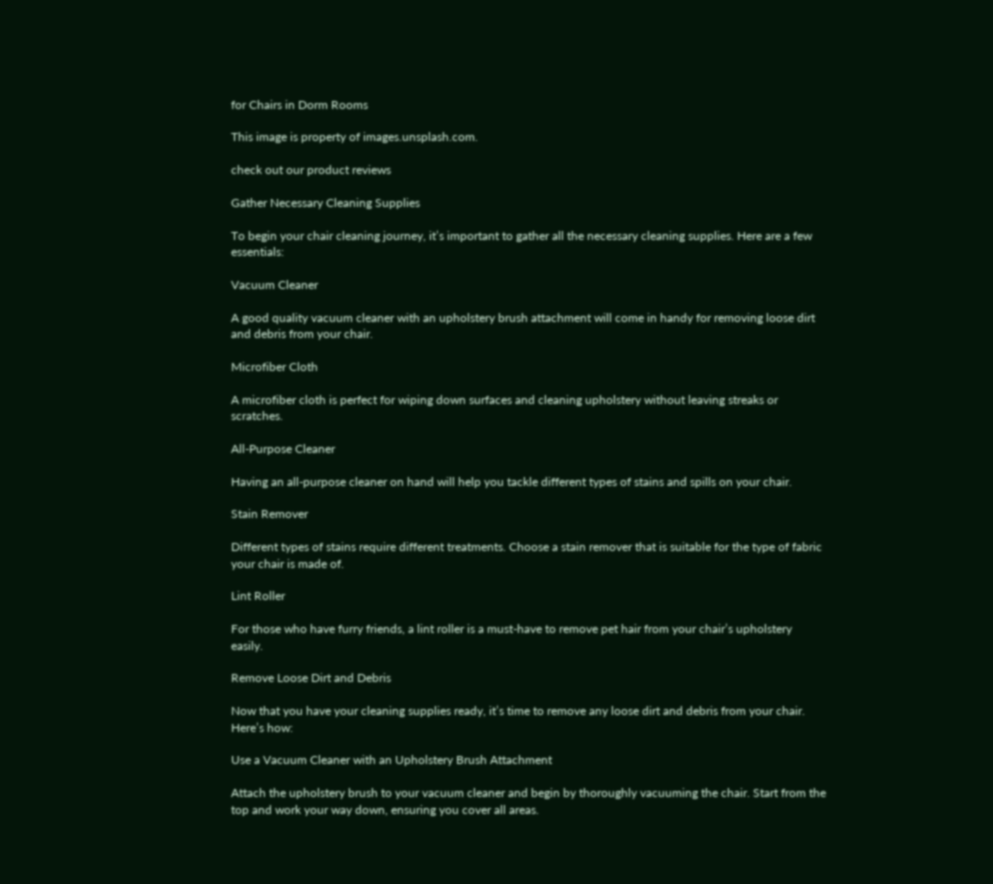for Chairs in Dorm Rooms

This image is property of images.unsplash.com.

check out our product reviews

Gather Necessary Cleaning Supplies

To begin your chair cleaning journey, it’s important to gather all the necessary cleaning supplies. Here are a few essentials:

Vacuum Cleaner

A good quality vacuum cleaner with an upholstery brush attachment will come in handy for removing loose dirt and debris from your chair.

Microfiber Cloth

A microfiber cloth is perfect for wiping down surfaces and cleaning upholstery without leaving streaks or scratches.

All-Purpose Cleaner

Having an all-purpose cleaner on hand will help you tackle different types of stains and spills on your chair.

Stain Remover

Different types of stains require different treatments. Choose a stain remover that is suitable for the type of fabric your chair is made of.

Lint Roller

For those who have furry friends, a lint roller is a must-have to remove pet hair from your chair’s upholstery easily.

Remove Loose Dirt and Debris

Now that you have your cleaning supplies ready, it’s time to remove any loose dirt and debris from your chair. Here’s how:

Use a Vacuum Cleaner with an Upholstery Brush Attachment

Attach the upholstery brush to your vacuum cleaner and begin by thoroughly vacuuming the chair. Start from the top and work your way down, ensuring you cover all areas.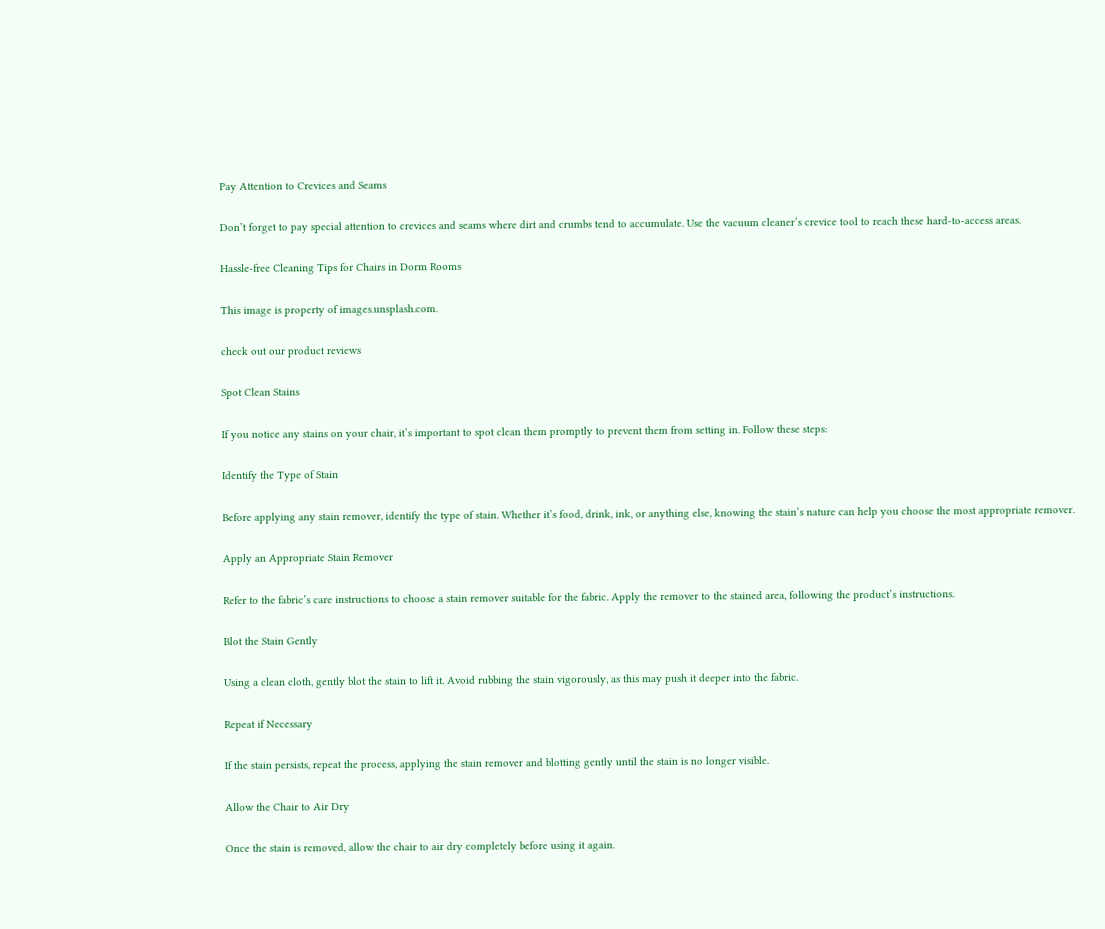Pay Attention to Crevices and Seams

Don’t forget to pay special attention to crevices and seams where dirt and crumbs tend to accumulate. Use the vacuum cleaner’s crevice tool to reach these hard-to-access areas.

Hassle-free Cleaning Tips for Chairs in Dorm Rooms

This image is property of images.unsplash.com.

check out our product reviews

Spot Clean Stains

If you notice any stains on your chair, it’s important to spot clean them promptly to prevent them from setting in. Follow these steps:

Identify the Type of Stain

Before applying any stain remover, identify the type of stain. Whether it’s food, drink, ink, or anything else, knowing the stain’s nature can help you choose the most appropriate remover.

Apply an Appropriate Stain Remover

Refer to the fabric’s care instructions to choose a stain remover suitable for the fabric. Apply the remover to the stained area, following the product’s instructions.

Blot the Stain Gently

Using a clean cloth, gently blot the stain to lift it. Avoid rubbing the stain vigorously, as this may push it deeper into the fabric.

Repeat if Necessary

If the stain persists, repeat the process, applying the stain remover and blotting gently until the stain is no longer visible.

Allow the Chair to Air Dry

Once the stain is removed, allow the chair to air dry completely before using it again.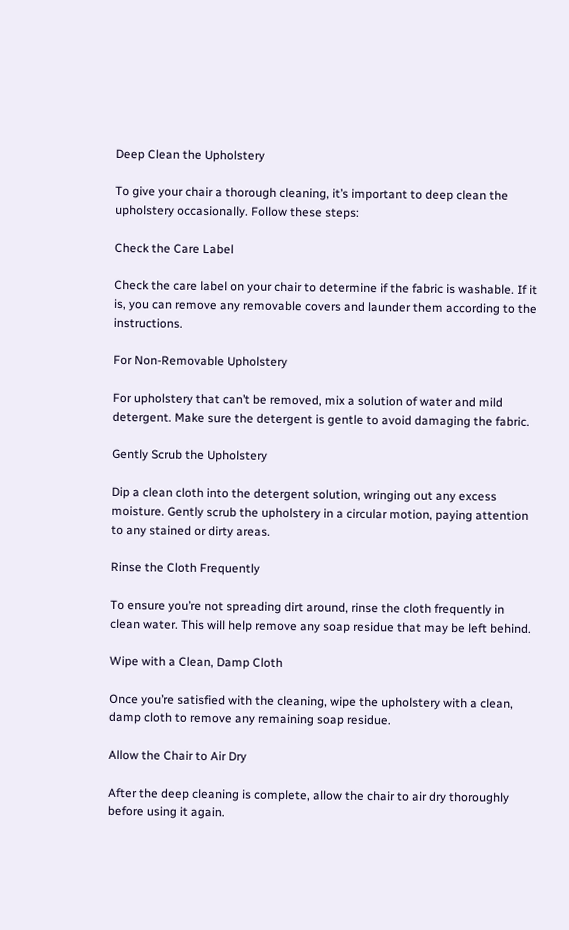Deep Clean the Upholstery

To give your chair a thorough cleaning, it’s important to deep clean the upholstery occasionally. Follow these steps:

Check the Care Label

Check the care label on your chair to determine if the fabric is washable. If it is, you can remove any removable covers and launder them according to the instructions.

For Non-Removable Upholstery

For upholstery that can’t be removed, mix a solution of water and mild detergent. Make sure the detergent is gentle to avoid damaging the fabric.

Gently Scrub the Upholstery

Dip a clean cloth into the detergent solution, wringing out any excess moisture. Gently scrub the upholstery in a circular motion, paying attention to any stained or dirty areas.

Rinse the Cloth Frequently

To ensure you’re not spreading dirt around, rinse the cloth frequently in clean water. This will help remove any soap residue that may be left behind.

Wipe with a Clean, Damp Cloth

Once you’re satisfied with the cleaning, wipe the upholstery with a clean, damp cloth to remove any remaining soap residue.

Allow the Chair to Air Dry

After the deep cleaning is complete, allow the chair to air dry thoroughly before using it again.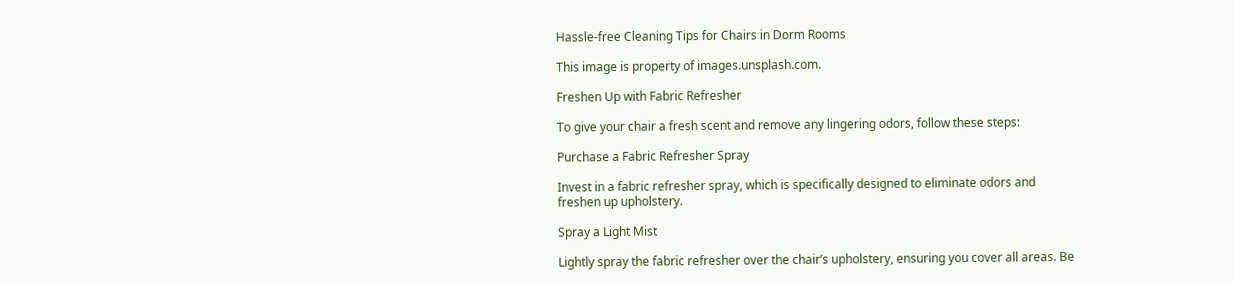Hassle-free Cleaning Tips for Chairs in Dorm Rooms

This image is property of images.unsplash.com.

Freshen Up with Fabric Refresher

To give your chair a fresh scent and remove any lingering odors, follow these steps:

Purchase a Fabric Refresher Spray

Invest in a fabric refresher spray, which is specifically designed to eliminate odors and freshen up upholstery.

Spray a Light Mist

Lightly spray the fabric refresher over the chair’s upholstery, ensuring you cover all areas. Be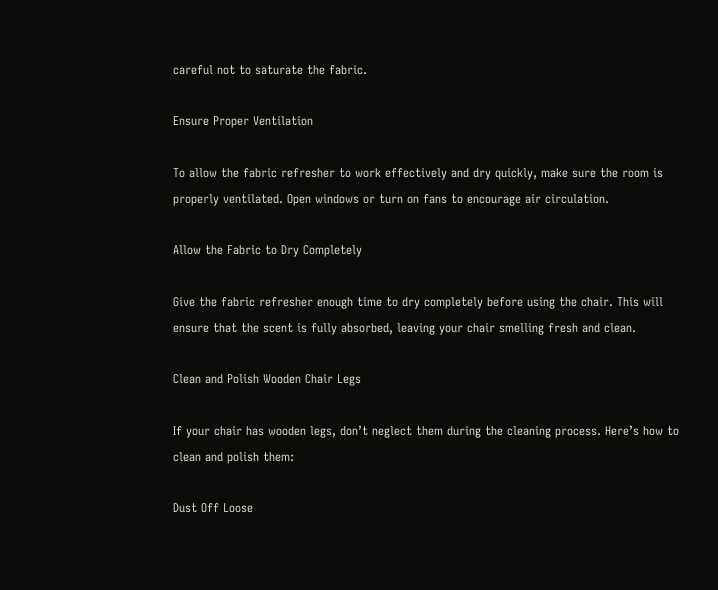careful not to saturate the fabric.

Ensure Proper Ventilation

To allow the fabric refresher to work effectively and dry quickly, make sure the room is properly ventilated. Open windows or turn on fans to encourage air circulation.

Allow the Fabric to Dry Completely

Give the fabric refresher enough time to dry completely before using the chair. This will ensure that the scent is fully absorbed, leaving your chair smelling fresh and clean.

Clean and Polish Wooden Chair Legs

If your chair has wooden legs, don’t neglect them during the cleaning process. Here’s how to clean and polish them:

Dust Off Loose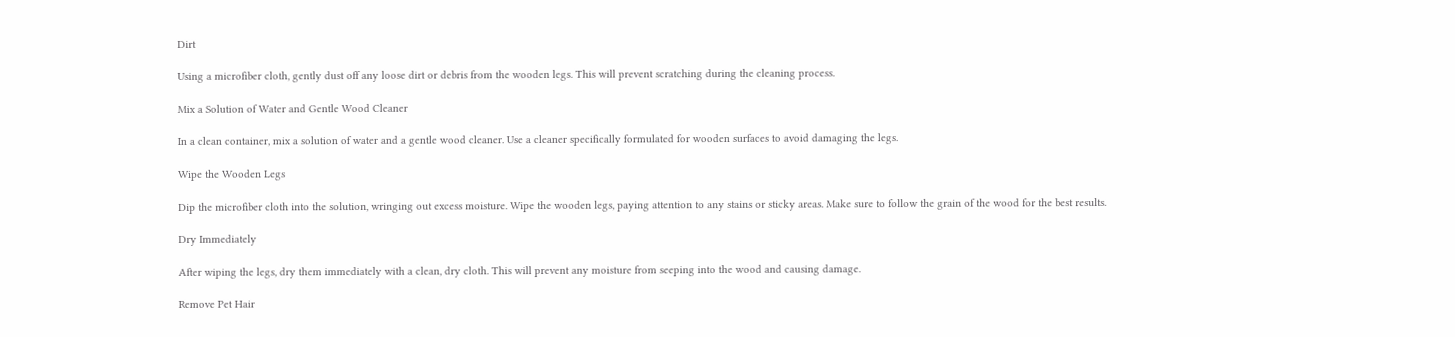Dirt

Using a microfiber cloth, gently dust off any loose dirt or debris from the wooden legs. This will prevent scratching during the cleaning process.

Mix a Solution of Water and Gentle Wood Cleaner

In a clean container, mix a solution of water and a gentle wood cleaner. Use a cleaner specifically formulated for wooden surfaces to avoid damaging the legs.

Wipe the Wooden Legs

Dip the microfiber cloth into the solution, wringing out excess moisture. Wipe the wooden legs, paying attention to any stains or sticky areas. Make sure to follow the grain of the wood for the best results.

Dry Immediately

After wiping the legs, dry them immediately with a clean, dry cloth. This will prevent any moisture from seeping into the wood and causing damage.

Remove Pet Hair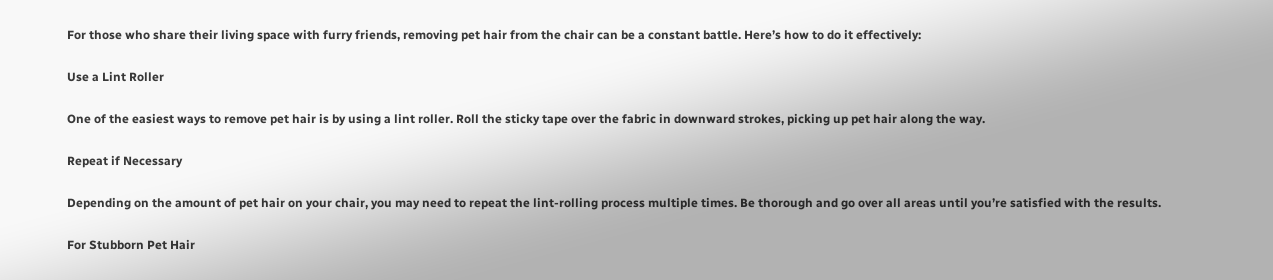For those who share their living space with furry friends, removing pet hair from the chair can be a constant battle. Here’s how to do it effectively:

Use a Lint Roller

One of the easiest ways to remove pet hair is by using a lint roller. Roll the sticky tape over the fabric in downward strokes, picking up pet hair along the way.

Repeat if Necessary

Depending on the amount of pet hair on your chair, you may need to repeat the lint-rolling process multiple times. Be thorough and go over all areas until you’re satisfied with the results.

For Stubborn Pet Hair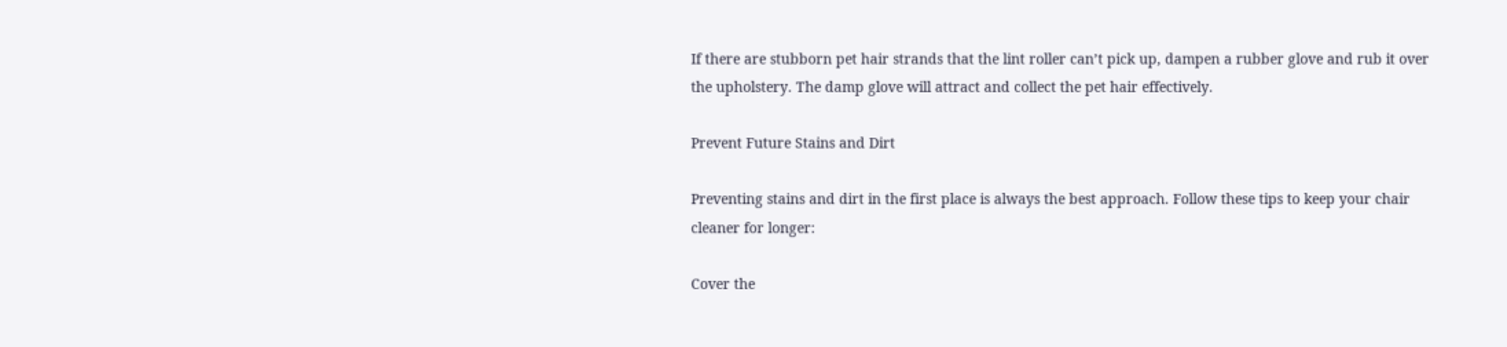If there are stubborn pet hair strands that the lint roller can’t pick up, dampen a rubber glove and rub it over the upholstery. The damp glove will attract and collect the pet hair effectively.

Prevent Future Stains and Dirt

Preventing stains and dirt in the first place is always the best approach. Follow these tips to keep your chair cleaner for longer:

Cover the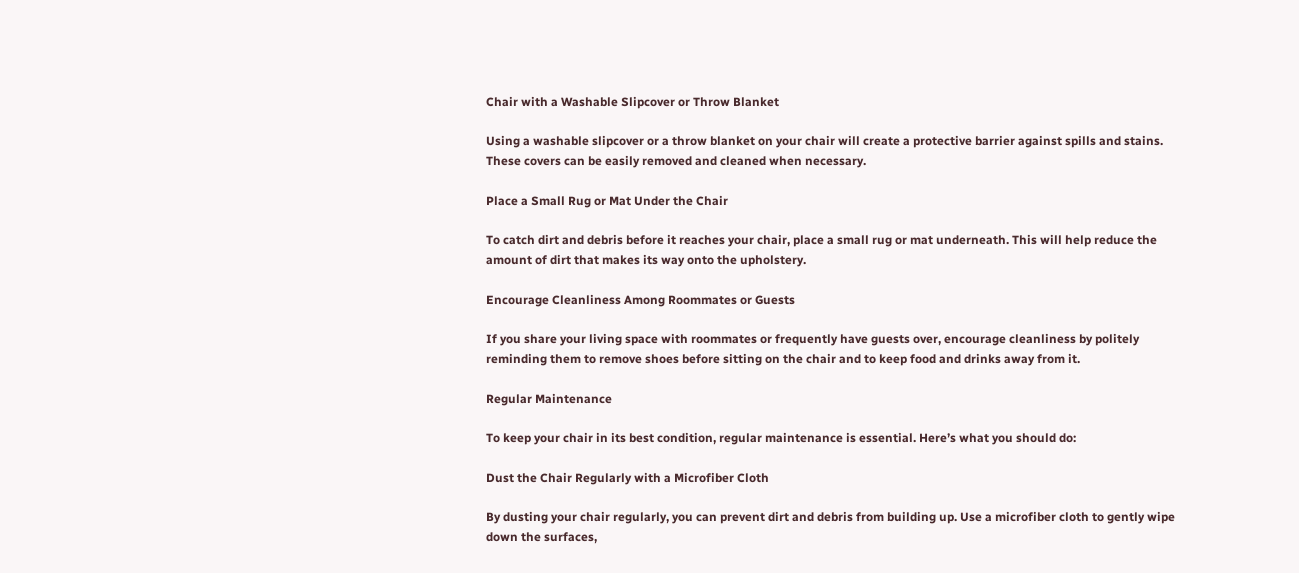Chair with a Washable Slipcover or Throw Blanket

Using a washable slipcover or a throw blanket on your chair will create a protective barrier against spills and stains. These covers can be easily removed and cleaned when necessary.

Place a Small Rug or Mat Under the Chair

To catch dirt and debris before it reaches your chair, place a small rug or mat underneath. This will help reduce the amount of dirt that makes its way onto the upholstery.

Encourage Cleanliness Among Roommates or Guests

If you share your living space with roommates or frequently have guests over, encourage cleanliness by politely reminding them to remove shoes before sitting on the chair and to keep food and drinks away from it.

Regular Maintenance

To keep your chair in its best condition, regular maintenance is essential. Here’s what you should do:

Dust the Chair Regularly with a Microfiber Cloth

By dusting your chair regularly, you can prevent dirt and debris from building up. Use a microfiber cloth to gently wipe down the surfaces,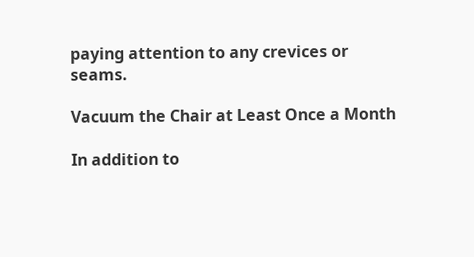paying attention to any crevices or seams.

Vacuum the Chair at Least Once a Month

In addition to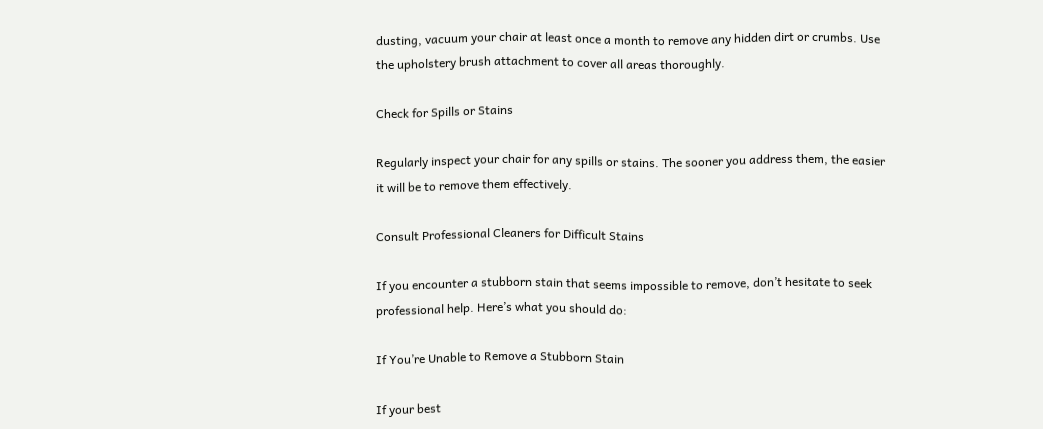dusting, vacuum your chair at least once a month to remove any hidden dirt or crumbs. Use the upholstery brush attachment to cover all areas thoroughly.

Check for Spills or Stains

Regularly inspect your chair for any spills or stains. The sooner you address them, the easier it will be to remove them effectively.

Consult Professional Cleaners for Difficult Stains

If you encounter a stubborn stain that seems impossible to remove, don’t hesitate to seek professional help. Here’s what you should do:

If You’re Unable to Remove a Stubborn Stain

If your best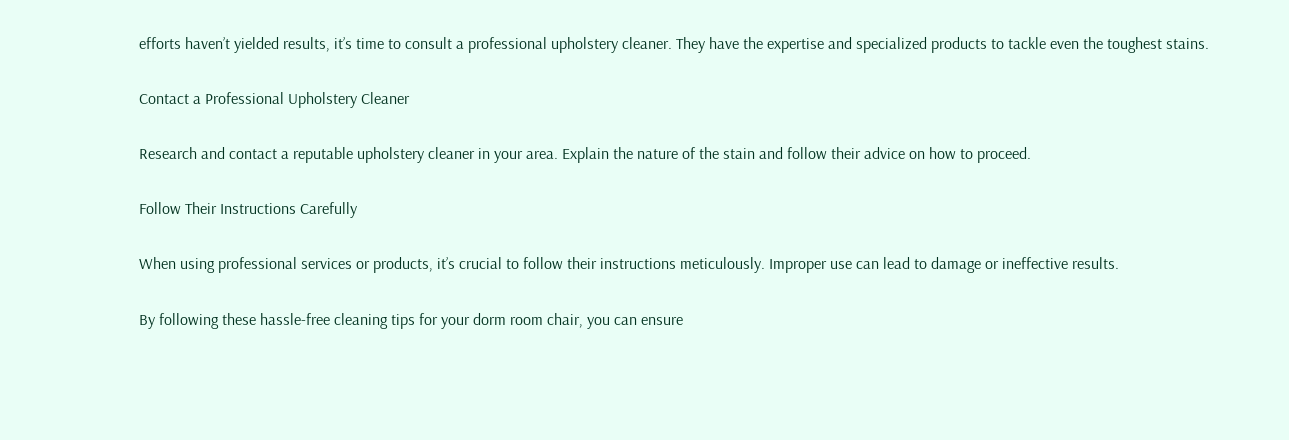efforts haven’t yielded results, it’s time to consult a professional upholstery cleaner. They have the expertise and specialized products to tackle even the toughest stains.

Contact a Professional Upholstery Cleaner

Research and contact a reputable upholstery cleaner in your area. Explain the nature of the stain and follow their advice on how to proceed.

Follow Their Instructions Carefully

When using professional services or products, it’s crucial to follow their instructions meticulously. Improper use can lead to damage or ineffective results.

By following these hassle-free cleaning tips for your dorm room chair, you can ensure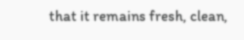that it remains fresh, clean,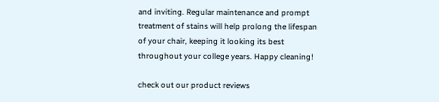and inviting. Regular maintenance and prompt treatment of stains will help prolong the lifespan of your chair, keeping it looking its best throughout your college years. Happy cleaning!

check out our product reviews